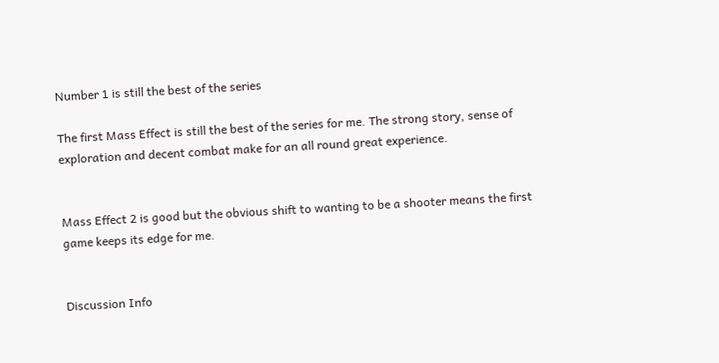Number 1 is still the best of the series

The first Mass Effect is still the best of the series for me. The strong story, sense of exploration and decent combat make for an all round great experience.


Mass Effect 2 is good but the obvious shift to wanting to be a shooter means the first game keeps its edge for me.


Discussion Info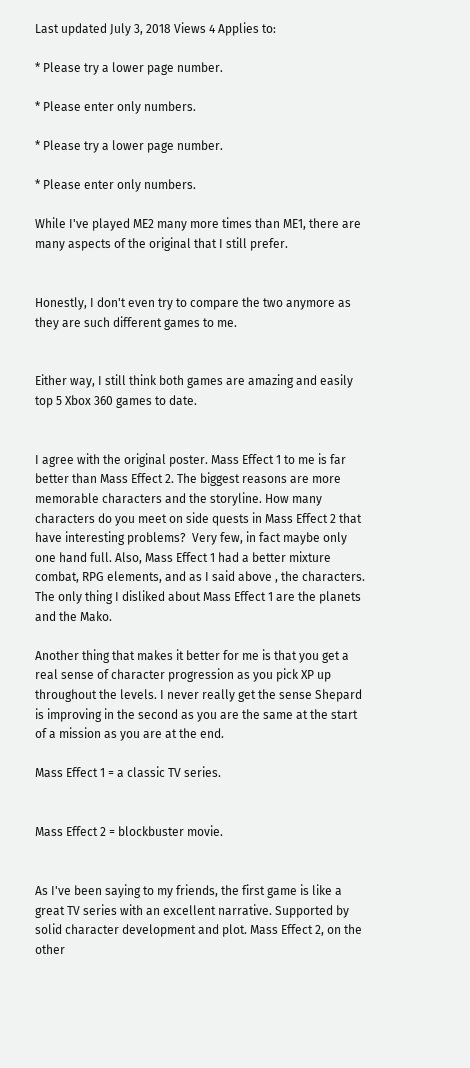Last updated July 3, 2018 Views 4 Applies to:

* Please try a lower page number.

* Please enter only numbers.

* Please try a lower page number.

* Please enter only numbers.

While I've played ME2 many more times than ME1, there are many aspects of the original that I still prefer.


Honestly, I don't even try to compare the two anymore as they are such different games to me.


Either way, I still think both games are amazing and easily top 5 Xbox 360 games to date.


I agree with the original poster. Mass Effect 1 to me is far better than Mass Effect 2. The biggest reasons are more memorable characters and the storyline. How many characters do you meet on side quests in Mass Effect 2 that have interesting problems?  Very few, in fact maybe only one hand full. Also, Mass Effect 1 had a better mixture combat, RPG elements, and as I said above , the characters. The only thing I disliked about Mass Effect 1 are the planets and the Mako.

Another thing that makes it better for me is that you get a real sense of character progression as you pick XP up throughout the levels. I never really get the sense Shepard is improving in the second as you are the same at the start of a mission as you are at the end.

Mass Effect 1 = a classic TV series.


Mass Effect 2 = blockbuster movie.


As I've been saying to my friends, the first game is like a great TV series with an excellent narrative. Supported by solid character development and plot. Mass Effect 2, on the other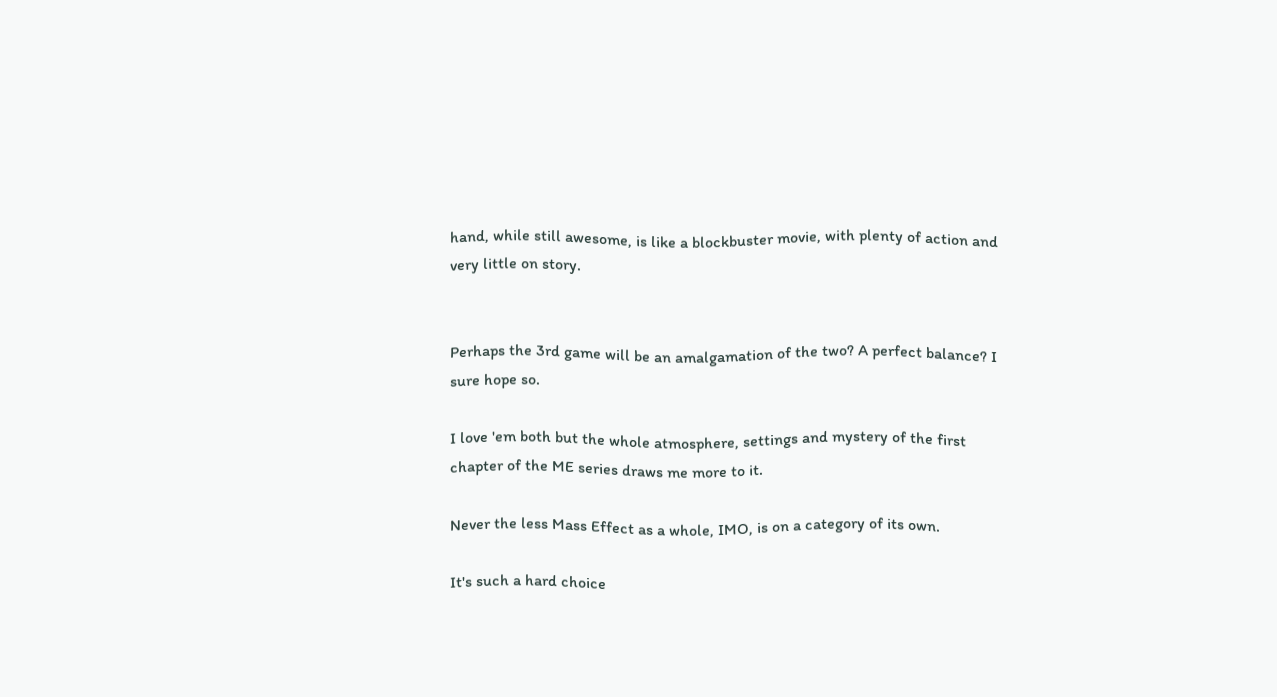hand, while still awesome, is like a blockbuster movie, with plenty of action and very little on story.


Perhaps the 3rd game will be an amalgamation of the two? A perfect balance? I sure hope so.

I love 'em both but the whole atmosphere, settings and mystery of the first chapter of the ME series draws me more to it.

Never the less Mass Effect as a whole, IMO, is on a category of its own.

It's such a hard choice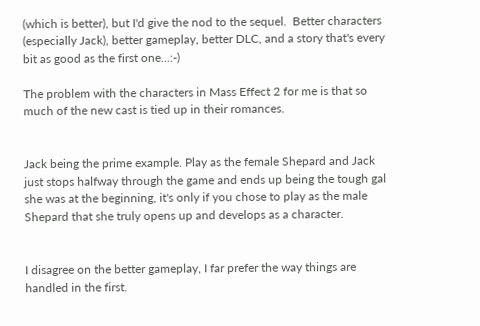(which is better), but I'd give the nod to the sequel.  Better characters (especially Jack), better gameplay, better DLC, and a story that's every bit as good as the first one...:-)

The problem with the characters in Mass Effect 2 for me is that so much of the new cast is tied up in their romances.


Jack being the prime example. Play as the female Shepard and Jack just stops halfway through the game and ends up being the tough gal she was at the beginning, it's only if you chose to play as the male Shepard that she truly opens up and develops as a character.


I disagree on the better gameplay, I far prefer the way things are handled in the first.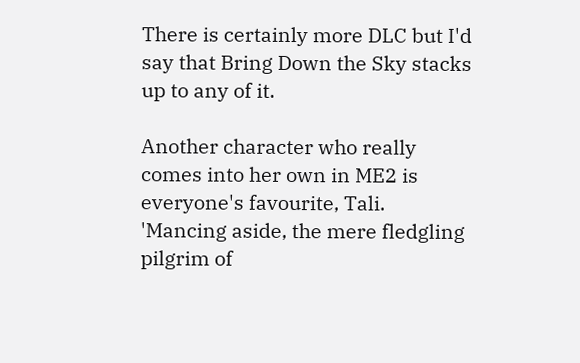There is certainly more DLC but I'd say that Bring Down the Sky stacks up to any of it.

Another character who really comes into her own in ME2 is everyone's favourite, Tali.  'Mancing aside, the mere fledgling pilgrim of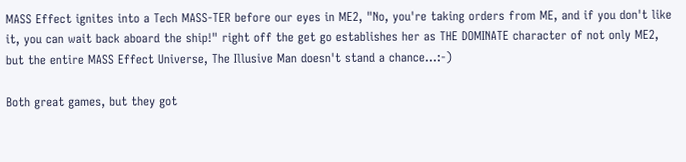MASS Effect ignites into a Tech MASS-TER before our eyes in ME2, "No, you're taking orders from ME, and if you don't like it, you can wait back aboard the ship!" right off the get go establishes her as THE DOMINATE character of not only ME2, but the entire MASS Effect Universe, The Illusive Man doesn't stand a chance...:-)

Both great games, but they got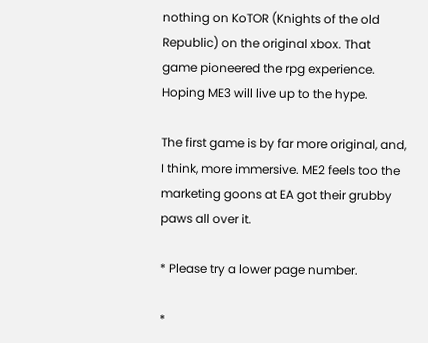nothing on KoTOR (Knights of the old Republic) on the original xbox. That game pioneered the rpg experience. Hoping ME3 will live up to the hype.

The first game is by far more original, and, I think, more immersive. ME2 feels too the marketing goons at EA got their grubby paws all over it.

* Please try a lower page number.

*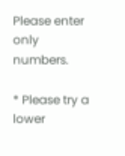Please enter only numbers.

* Please try a lower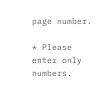page number.

* Please enter only numbers.